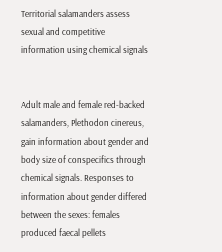Territorial salamanders assess sexual and competitive information using chemical signals


Adult male and female red-backed salamanders, Plethodon cinereus, gain information about gender and body size of conspecifics through chemical signals. Responses to information about gender differed between the sexes: females produced faecal pellets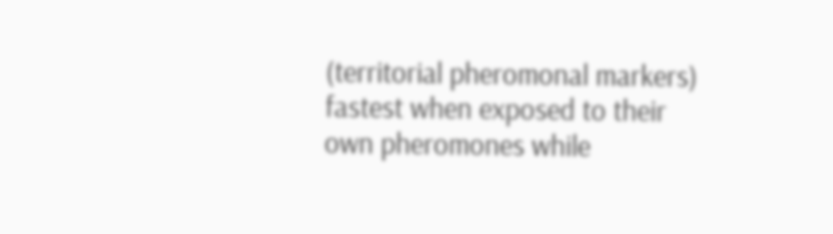(territorial pheromonal markers) fastest when exposed to their own pheromones while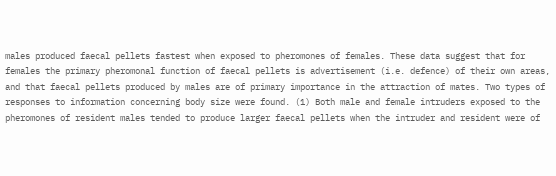males produced faecal pellets fastest when exposed to pheromones of females. These data suggest that for females the primary pheromonal function of faecal pellets is advertisement (i.e. defence) of their own areas, and that faecal pellets produced by males are of primary importance in the attraction of mates. Two types of responses to information concerning body size were found. (1) Both male and female intruders exposed to the pheromones of resident males tended to produce larger faecal pellets when the intruder and resident were of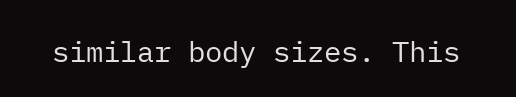similar body sizes. This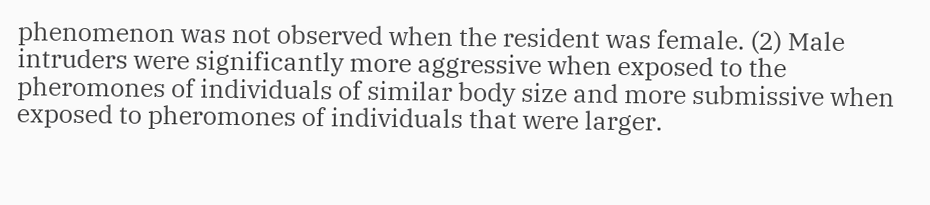phenomenon was not observed when the resident was female. (2) Male intruders were significantly more aggressive when exposed to the pheromones of individuals of similar body size and more submissive when exposed to pheromones of individuals that were larger.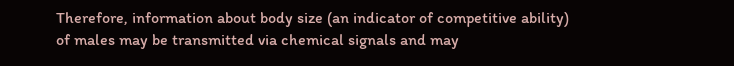Therefore, information about body size (an indicator of competitive ability) of males may be transmitted via chemical signals and may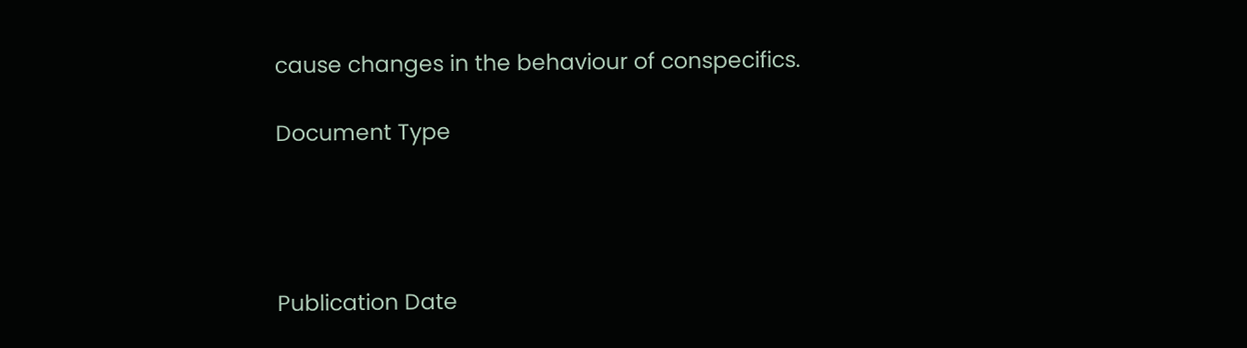cause changes in the behaviour of conspecifics.

Document Type




Publication Date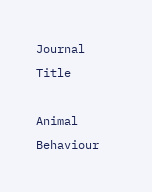Journal Title

Animal Behaviour